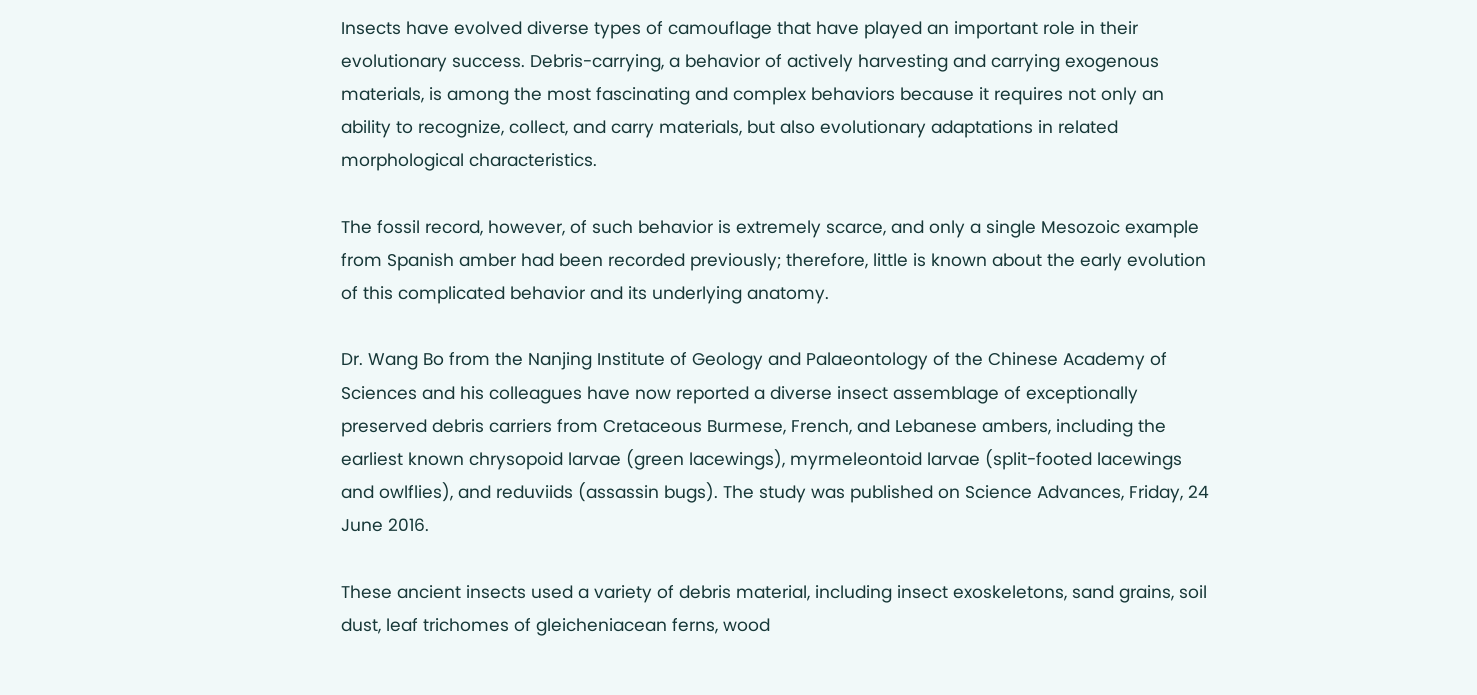Insects have evolved diverse types of camouflage that have played an important role in their evolutionary success. Debris-carrying, a behavior of actively harvesting and carrying exogenous materials, is among the most fascinating and complex behaviors because it requires not only an ability to recognize, collect, and carry materials, but also evolutionary adaptations in related morphological characteristics.

The fossil record, however, of such behavior is extremely scarce, and only a single Mesozoic example from Spanish amber had been recorded previously; therefore, little is known about the early evolution of this complicated behavior and its underlying anatomy.

Dr. Wang Bo from the Nanjing Institute of Geology and Palaeontology of the Chinese Academy of Sciences and his colleagues have now reported a diverse insect assemblage of exceptionally preserved debris carriers from Cretaceous Burmese, French, and Lebanese ambers, including the earliest known chrysopoid larvae (green lacewings), myrmeleontoid larvae (split-footed lacewings and owlflies), and reduviids (assassin bugs). The study was published on Science Advances, Friday, 24 June 2016.

These ancient insects used a variety of debris material, including insect exoskeletons, sand grains, soil dust, leaf trichomes of gleicheniacean ferns, wood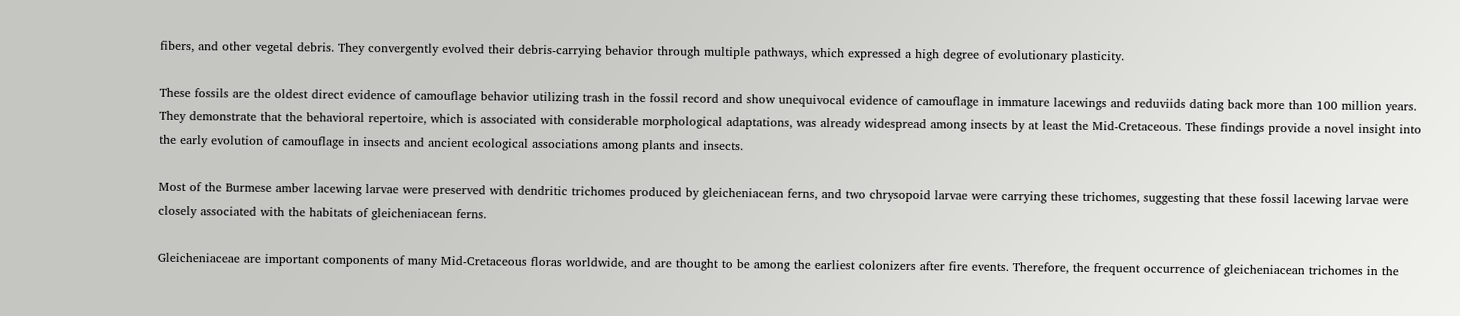fibers, and other vegetal debris. They convergently evolved their debris-carrying behavior through multiple pathways, which expressed a high degree of evolutionary plasticity.

These fossils are the oldest direct evidence of camouflage behavior utilizing trash in the fossil record and show unequivocal evidence of camouflage in immature lacewings and reduviids dating back more than 100 million years. They demonstrate that the behavioral repertoire, which is associated with considerable morphological adaptations, was already widespread among insects by at least the Mid-Cretaceous. These findings provide a novel insight into the early evolution of camouflage in insects and ancient ecological associations among plants and insects.

Most of the Burmese amber lacewing larvae were preserved with dendritic trichomes produced by gleicheniacean ferns, and two chrysopoid larvae were carrying these trichomes, suggesting that these fossil lacewing larvae were closely associated with the habitats of gleicheniacean ferns.

Gleicheniaceae are important components of many Mid-Cretaceous floras worldwide, and are thought to be among the earliest colonizers after fire events. Therefore, the frequent occurrence of gleicheniacean trichomes in the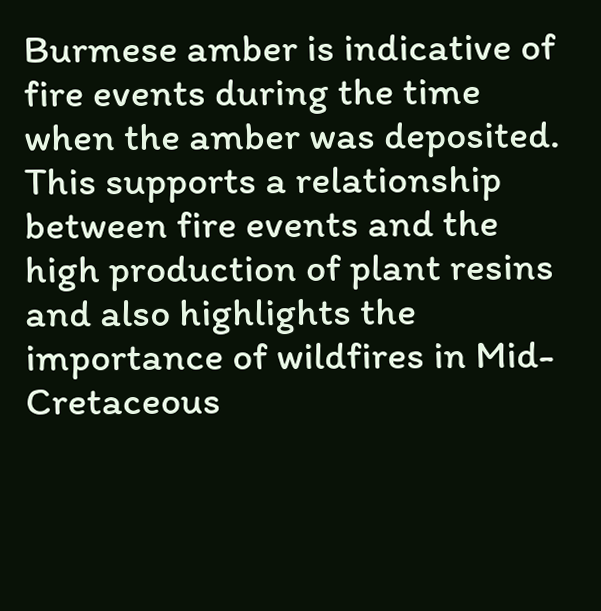Burmese amber is indicative of fire events during the time when the amber was deposited. This supports a relationship between fire events and the high production of plant resins and also highlights the importance of wildfires in Mid-Cretaceous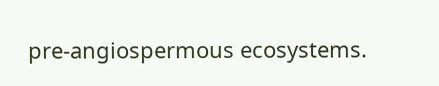pre-angiospermous ecosystems.